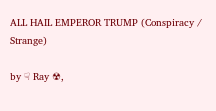ALL HAIL EMPEROR TRUMP (Conspiracy / Strange)

by ☟ Ray ☢,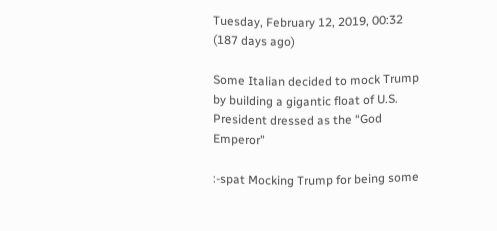Tuesday, February 12, 2019, 00:32 (187 days ago)

Some Italian decided to mock Trump by building a gigantic float of U.S. President dressed as the “God Emperor”

:-spat Mocking Trump for being some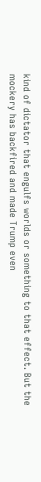kind of dictator that engulfs worlds or something to that effect. But the mockery has backfired and made Trump even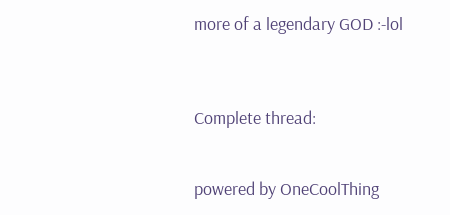more of a legendary GOD :-lol



Complete thread:


powered by OneCoolThing